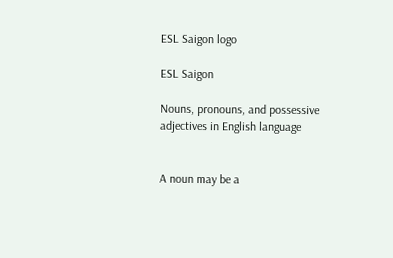ESL Saigon logo

ESL Saigon

Nouns, pronouns, and possessive adjectives in English language


A noun may be a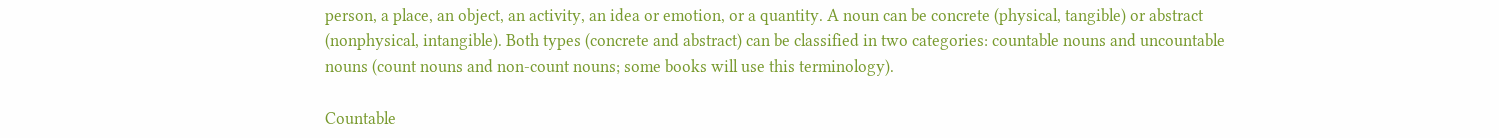person, a place, an object, an activity, an idea or emotion, or a quantity. A noun can be concrete (physical, tangible) or abstract (nonphysical, intangible). Both types (concrete and abstract) can be classified in two categories: countable nouns and uncountable nouns (count nouns and non-count nouns; some books will use this terminology).

Countable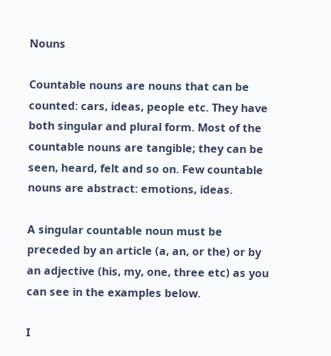Nouns

Countable nouns are nouns that can be counted: cars, ideas, people etc. They have both singular and plural form. Most of the countable nouns are tangible; they can be seen, heard, felt and so on. Few countable nouns are abstract: emotions, ideas.

A singular countable noun must be preceded by an article (a, an, or the) or by an adjective (his, my, one, three etc) as you can see in the examples below.

I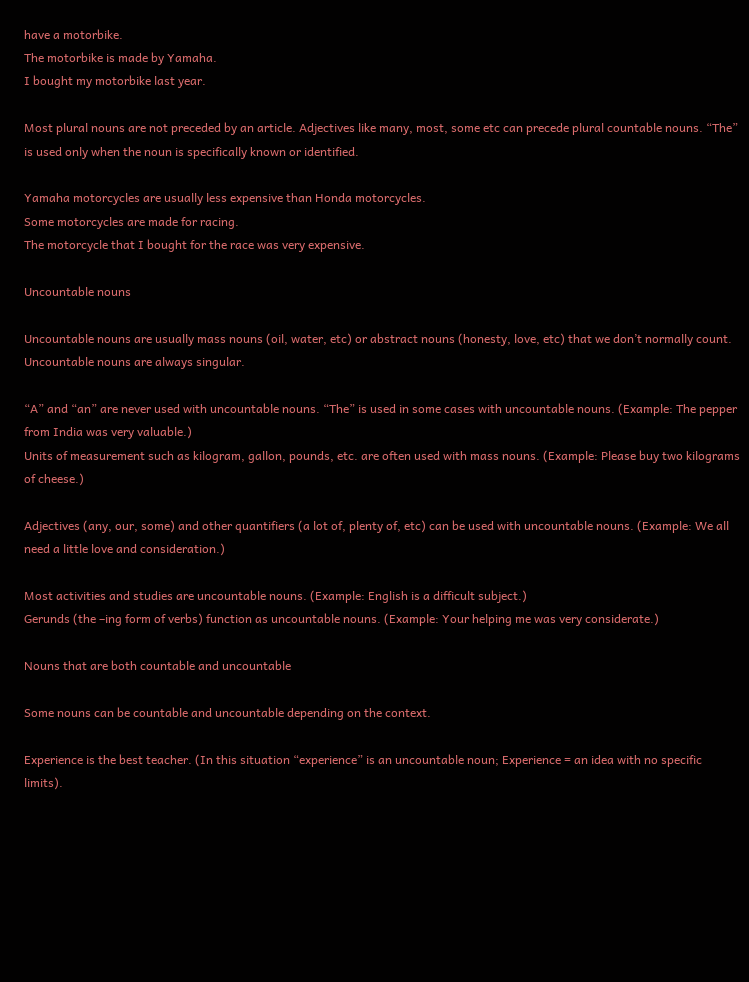have a motorbike.
The motorbike is made by Yamaha.
I bought my motorbike last year.

Most plural nouns are not preceded by an article. Adjectives like many, most, some etc can precede plural countable nouns. “The” is used only when the noun is specifically known or identified.

Yamaha motorcycles are usually less expensive than Honda motorcycles.
Some motorcycles are made for racing.
The motorcycle that I bought for the race was very expensive.

Uncountable nouns

Uncountable nouns are usually mass nouns (oil, water, etc) or abstract nouns (honesty, love, etc) that we don’t normally count. Uncountable nouns are always singular.

“A” and “an” are never used with uncountable nouns. “The” is used in some cases with uncountable nouns. (Example: The pepper from India was very valuable.)
Units of measurement such as kilogram, gallon, pounds, etc. are often used with mass nouns. (Example: Please buy two kilograms of cheese.)

Adjectives (any, our, some) and other quantifiers (a lot of, plenty of, etc) can be used with uncountable nouns. (Example: We all need a little love and consideration.)

Most activities and studies are uncountable nouns. (Example: English is a difficult subject.)
Gerunds (the –ing form of verbs) function as uncountable nouns. (Example: Your helping me was very considerate.)

Nouns that are both countable and uncountable

Some nouns can be countable and uncountable depending on the context.

Experience is the best teacher. (In this situation “experience” is an uncountable noun; Experience = an idea with no specific limits).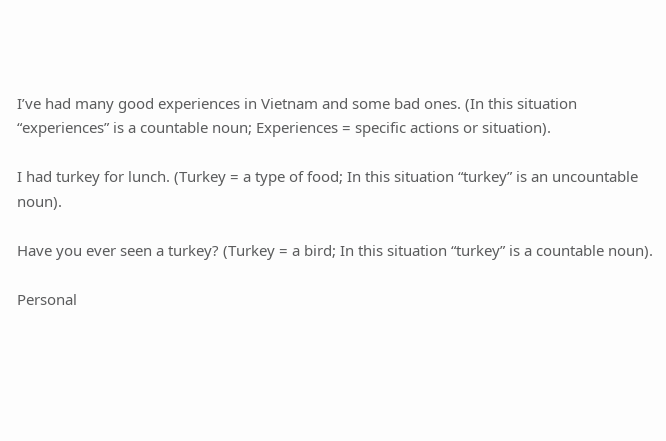I’ve had many good experiences in Vietnam and some bad ones. (In this situation “experiences” is a countable noun; Experiences = specific actions or situation).

I had turkey for lunch. (Turkey = a type of food; In this situation “turkey” is an uncountable noun).

Have you ever seen a turkey? (Turkey = a bird; In this situation “turkey” is a countable noun).

Personal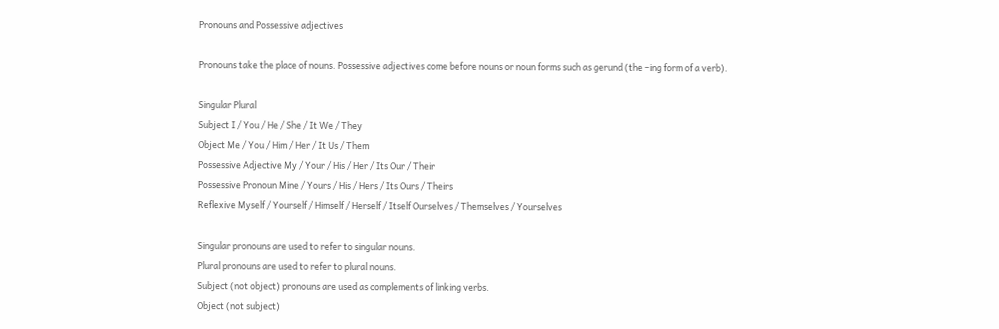Pronouns and Possessive adjectives

Pronouns take the place of nouns. Possessive adjectives come before nouns or noun forms such as gerund (the –ing form of a verb).

Singular Plural
Subject I / You / He / She / It We / They
Object Me / You / Him / Her / It Us / Them
Possessive Adjective My / Your / His / Her / Its Our / Their
Possessive Pronoun Mine / Yours / His / Hers / Its Ours / Theirs
Reflexive Myself / Yourself / Himself / Herself / Itself Ourselves / Themselves / Yourselves

Singular pronouns are used to refer to singular nouns.
Plural pronouns are used to refer to plural nouns.
Subject (not object) pronouns are used as complements of linking verbs.
Object (not subject)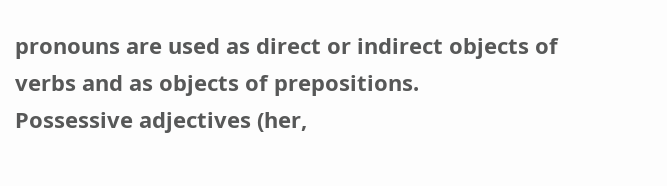pronouns are used as direct or indirect objects of verbs and as objects of prepositions.
Possessive adjectives (her,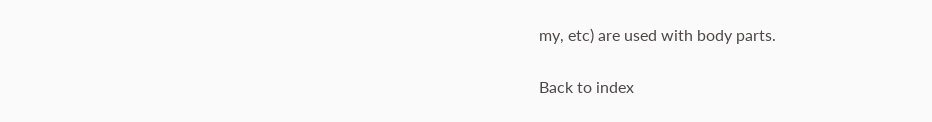my, etc) are used with body parts.

Back to index